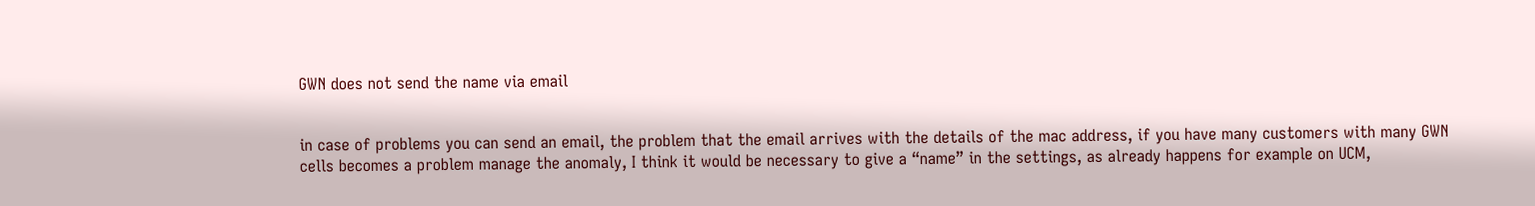GWN does not send the name via email


in case of problems you can send an email, the problem that the email arrives with the details of the mac address, if you have many customers with many GWN cells becomes a problem manage the anomaly, I think it would be necessary to give a “name” in the settings, as already happens for example on UCM,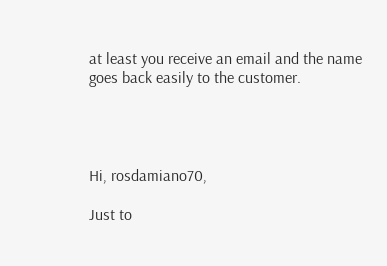at least you receive an email and the name goes back easily to the customer.




Hi, rosdamiano70,

Just to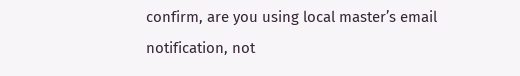confirm, are you using local master’s email notification, not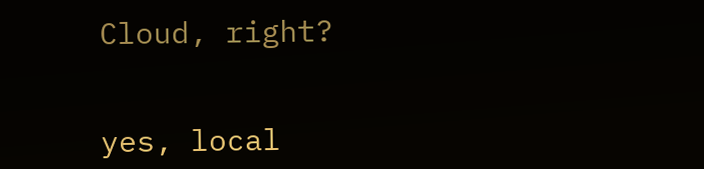Cloud, right?


yes, local